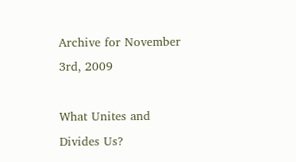Archive for November 3rd, 2009

What Unites and Divides Us?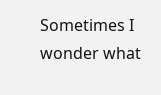Sometimes I wonder what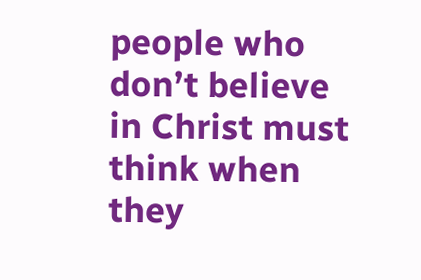people who don’t believe in Christ must think when they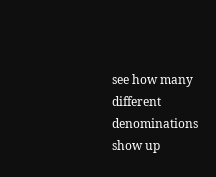see how many different denominations show up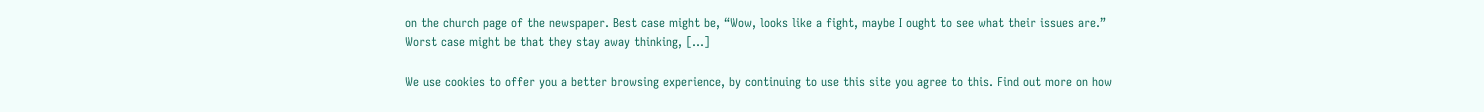on the church page of the newspaper. Best case might be, “Wow, looks like a fight, maybe I ought to see what their issues are.” Worst case might be that they stay away thinking, […]

We use cookies to offer you a better browsing experience, by continuing to use this site you agree to this. Find out more on how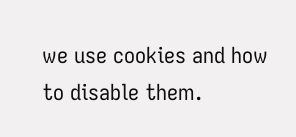we use cookies and how to disable them.